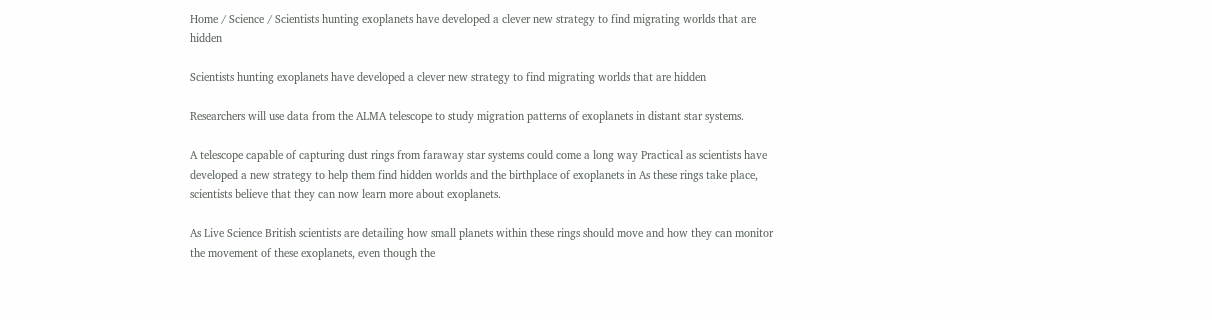Home / Science / Scientists hunting exoplanets have developed a clever new strategy to find migrating worlds that are hidden

Scientists hunting exoplanets have developed a clever new strategy to find migrating worlds that are hidden

Researchers will use data from the ALMA telescope to study migration patterns of exoplanets in distant star systems.

A telescope capable of capturing dust rings from faraway star systems could come a long way Practical as scientists have developed a new strategy to help them find hidden worlds and the birthplace of exoplanets in As these rings take place, scientists believe that they can now learn more about exoplanets.

As Live Science British scientists are detailing how small planets within these rings should move and how they can monitor the movement of these exoplanets, even though the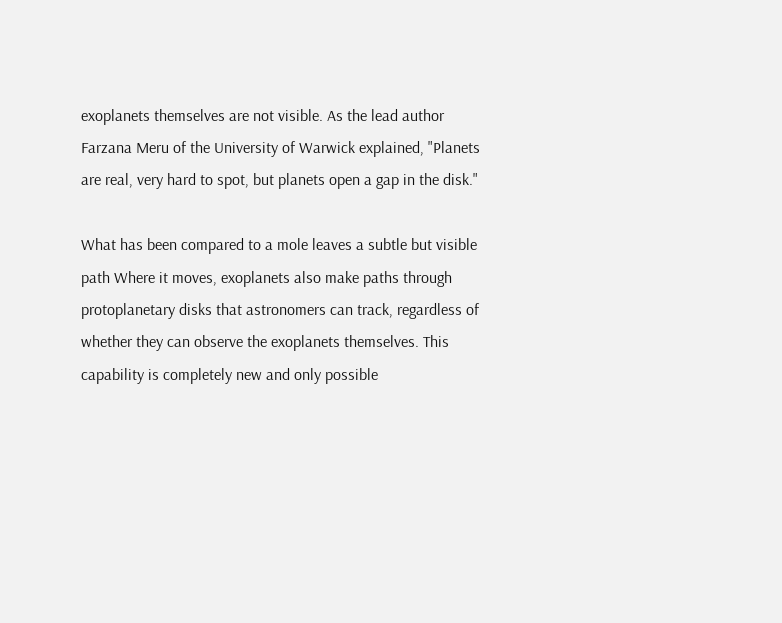exoplanets themselves are not visible. As the lead author Farzana Meru of the University of Warwick explained, "Planets are real, very hard to spot, but planets open a gap in the disk."

What has been compared to a mole leaves a subtle but visible path Where it moves, exoplanets also make paths through protoplanetary disks that astronomers can track, regardless of whether they can observe the exoplanets themselves. This capability is completely new and only possible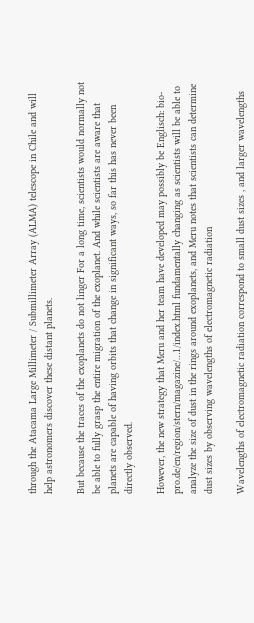through the Atacama Large Millimeter / Submillimeter Array (ALMA) telescope in Chile and will help astronomers discover these distant planets.

But because the traces of the exoplanets do not linger For a long time, scientists would normally not be able to fully grasp the entire migration of the exoplanet. And while scientists are aware that planets are capable of having orbits that change in significant ways, so far this has never been directly observed.

However, the new strategy that Meru and her team have developed may possibly be Englisch: bio-pro.de/en/region/stern/magazine/…1/index.html fundamentally changing as scientists will be able to analyze the size of dust in the rings around exoplanets, and Meru notes that scientists can determine dust sizes by observing wavelengths of electromagnetic radiation

Wavelengths of electromagnetic radiation correspond to small dust sizes , and larger wavelengths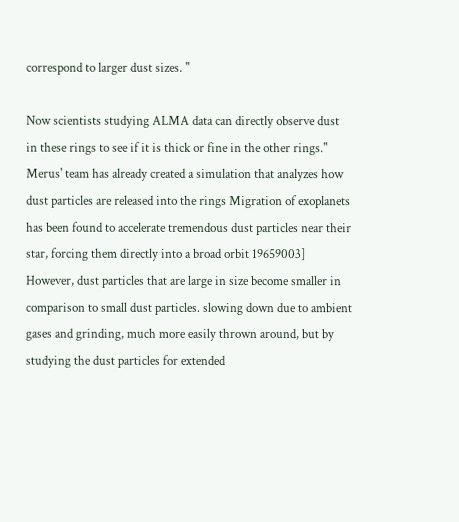correspond to larger dust sizes. "

Now scientists studying ALMA data can directly observe dust in these rings to see if it is thick or fine in the other rings." Merus' team has already created a simulation that analyzes how dust particles are released into the rings Migration of exoplanets has been found to accelerate tremendous dust particles near their star, forcing them directly into a broad orbit 19659003] However, dust particles that are large in size become smaller in comparison to small dust particles. slowing down due to ambient gases and grinding, much more easily thrown around, but by studying the dust particles for extended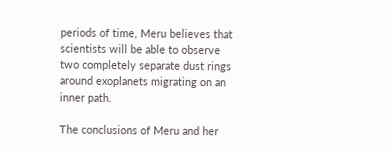periods of time, Meru believes that scientists will be able to observe two completely separate dust rings around exoplanets migrating on an inner path.

The conclusions of Meru and her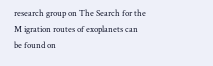research group on The Search for the M igration routes of exoplanets can be found on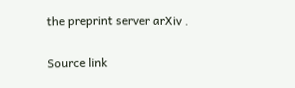the preprint server arXiv .

Source link